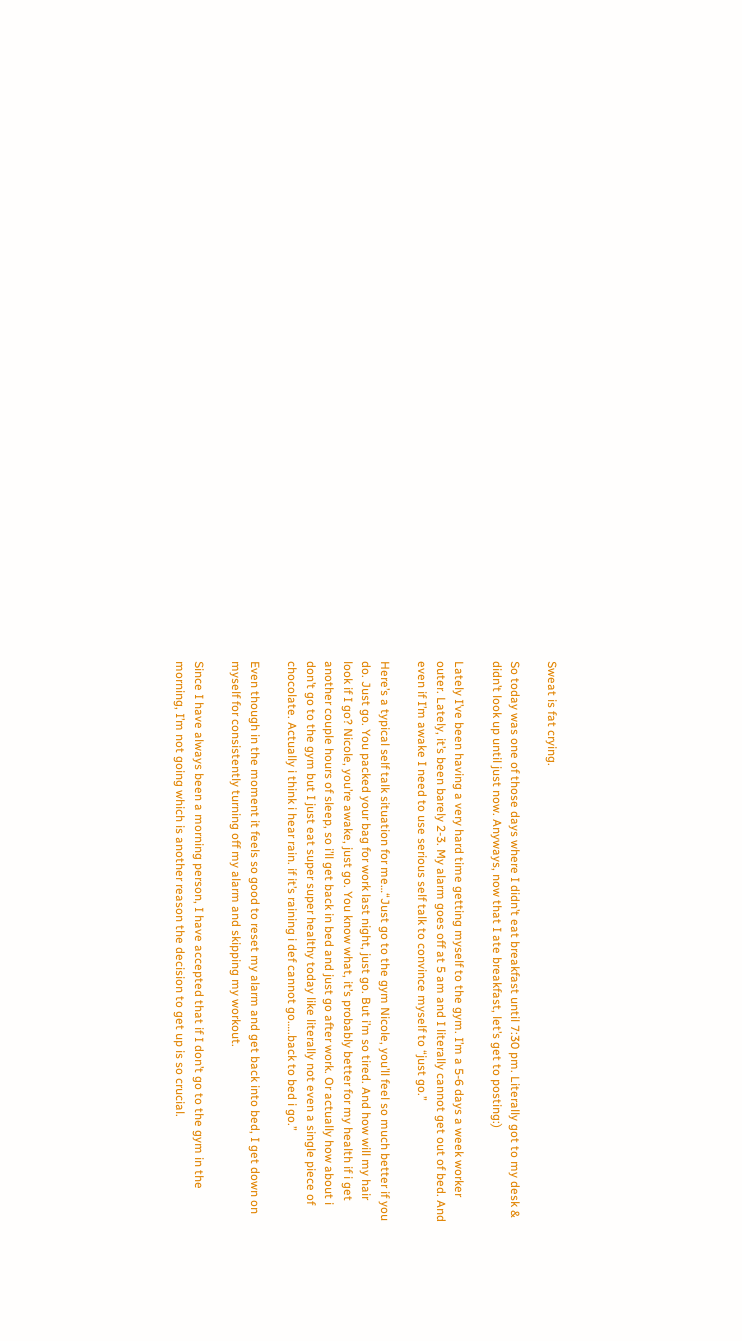Sweat is fat crying.

So today was one of those days where I didn’t eat breakfast until 7:30 pm. Literally got to my desk & didn’t look up until just now. Anyways, now that I ate breakfast, let’s get to posting:)

Lately I’ve been having a very hard time getting myself to the gym. I’m a 5-6 days a week worker outer. Lately, it’s been barely 2-3. My alarm goes off at 5 am and I literally cannot get out of bed. And even if I’m awake I need to use serious self talk to convince myself to “just go.”

Here’s a typical self talk situation for me…“Just go to the gym Nicole, you’ll feel so much better if you do. Just go. You packed your bag for work last night, just go. But i’m so tired. And how will my hair look if I go? Nicole, you’re awake, just go. You know what, it’s probably better for my health if i get another couple hours of sleep, so i’ll get back in bed and just go after work. Or actually how about i don’t go to the gym but I just eat super super healthy today like literally not even a single piece of chocolate. Actually i think i hear rain. if it’s raining i def cannot go…..back to bed i go.”

Even though in the moment it feels so good to reset my alarm and get back into bed, I get down on myself for consistently turning off my alarm and skipping my workout.

Since I have always been a morning person, I have accepted that if I don’t go to the gym in the morning, I’m not going which is another reason the decision to get up is so crucial.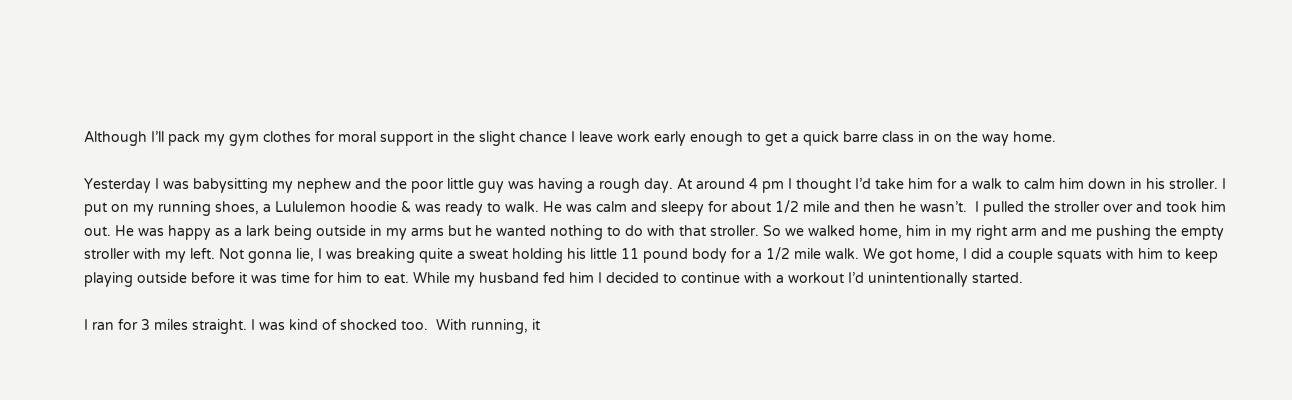Although I’ll pack my gym clothes for moral support in the slight chance I leave work early enough to get a quick barre class in on the way home.

Yesterday I was babysitting my nephew and the poor little guy was having a rough day. At around 4 pm I thought I’d take him for a walk to calm him down in his stroller. I put on my running shoes, a Lululemon hoodie & was ready to walk. He was calm and sleepy for about 1/2 mile and then he wasn’t.  I pulled the stroller over and took him out. He was happy as a lark being outside in my arms but he wanted nothing to do with that stroller. So we walked home, him in my right arm and me pushing the empty stroller with my left. Not gonna lie, I was breaking quite a sweat holding his little 11 pound body for a 1/2 mile walk. We got home, I did a couple squats with him to keep playing outside before it was time for him to eat. While my husband fed him I decided to continue with a workout I’d unintentionally started.

I ran for 3 miles straight. I was kind of shocked too.  With running, it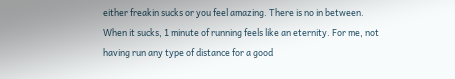either freakin sucks or you feel amazing. There is no in between. When it sucks, 1 minute of running feels like an eternity. For me, not having run any type of distance for a good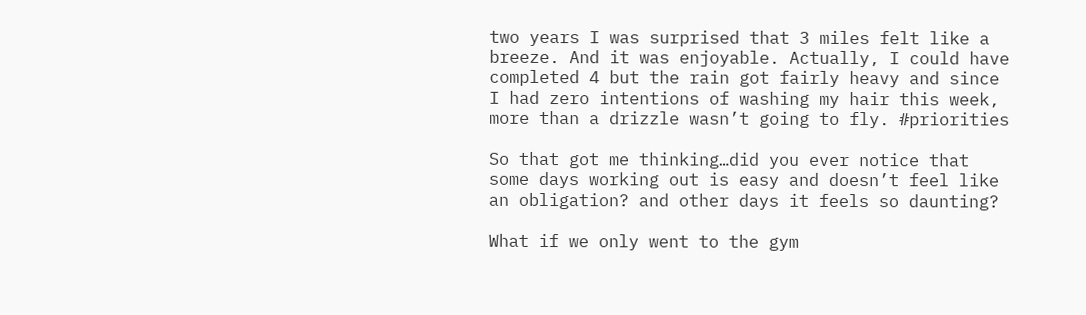two years I was surprised that 3 miles felt like a breeze. And it was enjoyable. Actually, I could have completed 4 but the rain got fairly heavy and since I had zero intentions of washing my hair this week,  more than a drizzle wasn’t going to fly. #priorities

So that got me thinking…did you ever notice that some days working out is easy and doesn’t feel like an obligation? and other days it feels so daunting?

What if we only went to the gym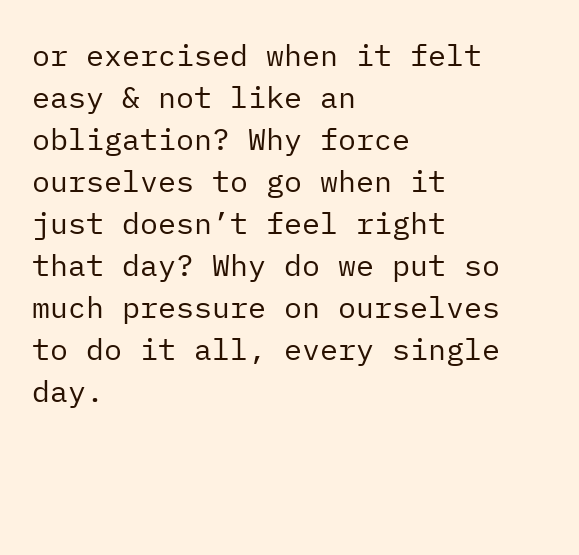or exercised when it felt easy & not like an obligation? Why force ourselves to go when it just doesn’t feel right that day? Why do we put so much pressure on ourselves to do it all, every single day.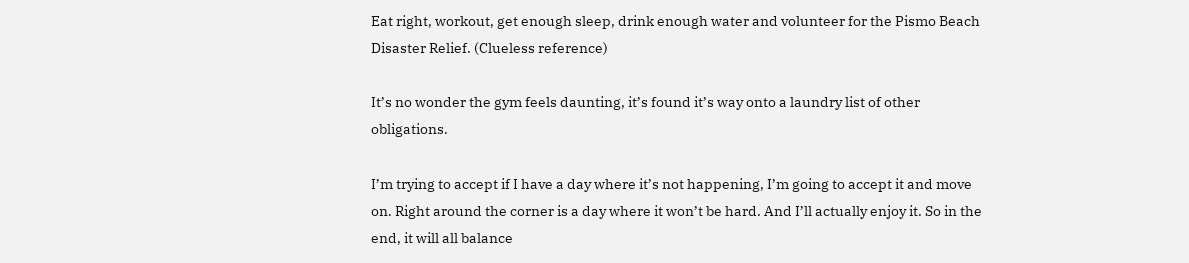Eat right, workout, get enough sleep, drink enough water and volunteer for the Pismo Beach Disaster Relief. (Clueless reference)

It’s no wonder the gym feels daunting, it’s found it’s way onto a laundry list of other obligations.

I’m trying to accept if I have a day where it’s not happening, I’m going to accept it and move on. Right around the corner is a day where it won’t be hard. And I’ll actually enjoy it. So in the end, it will all balance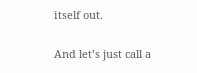itself out.

And let’s just call a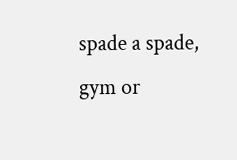spade a spade, gym or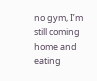no gym, I’m still coming home and eating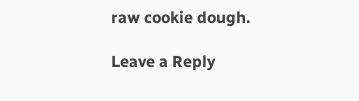raw cookie dough.

Leave a Reply